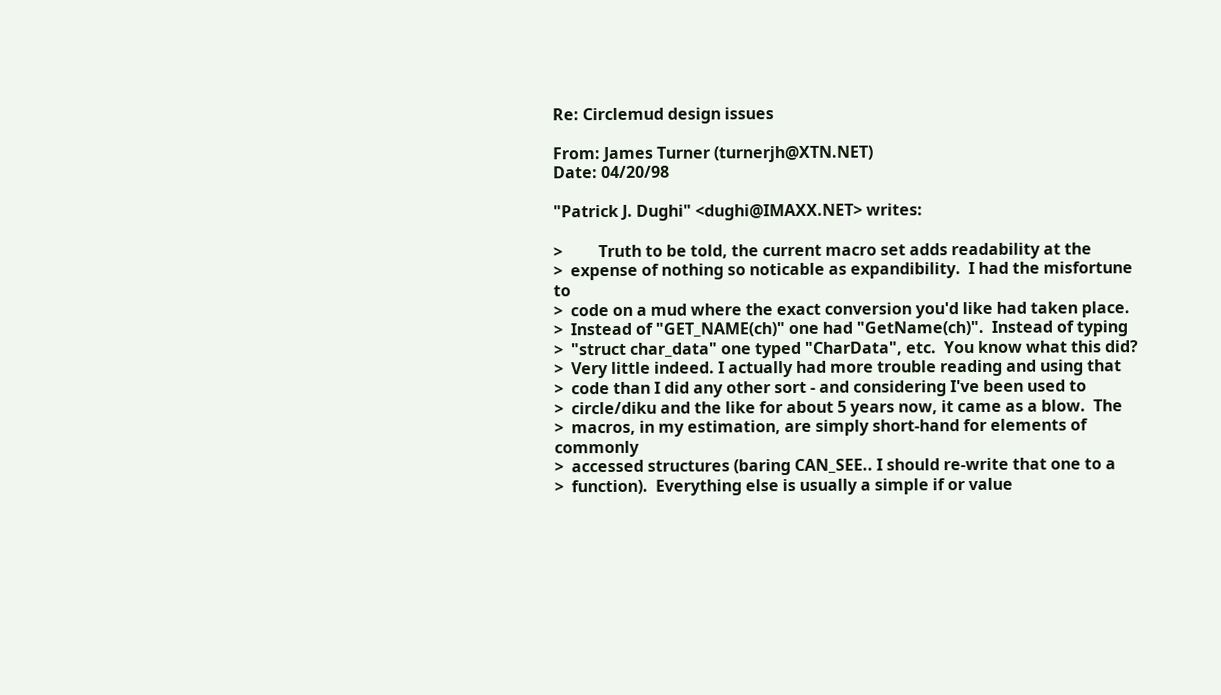Re: Circlemud design issues

From: James Turner (turnerjh@XTN.NET)
Date: 04/20/98

"Patrick J. Dughi" <dughi@IMAXX.NET> writes:

>         Truth to be told, the current macro set adds readability at the
>  expense of nothing so noticable as expandibility.  I had the misfortune to
>  code on a mud where the exact conversion you'd like had taken place.
>  Instead of "GET_NAME(ch)" one had "GetName(ch)".  Instead of typing
>  "struct char_data" one typed "CharData", etc.  You know what this did?
>  Very little indeed. I actually had more trouble reading and using that
>  code than I did any other sort - and considering I've been used to
>  circle/diku and the like for about 5 years now, it came as a blow.  The
>  macros, in my estimation, are simply short-hand for elements of commonly
>  accessed structures (baring CAN_SEE.. I should re-write that one to a
>  function).  Everything else is usually a simple if or value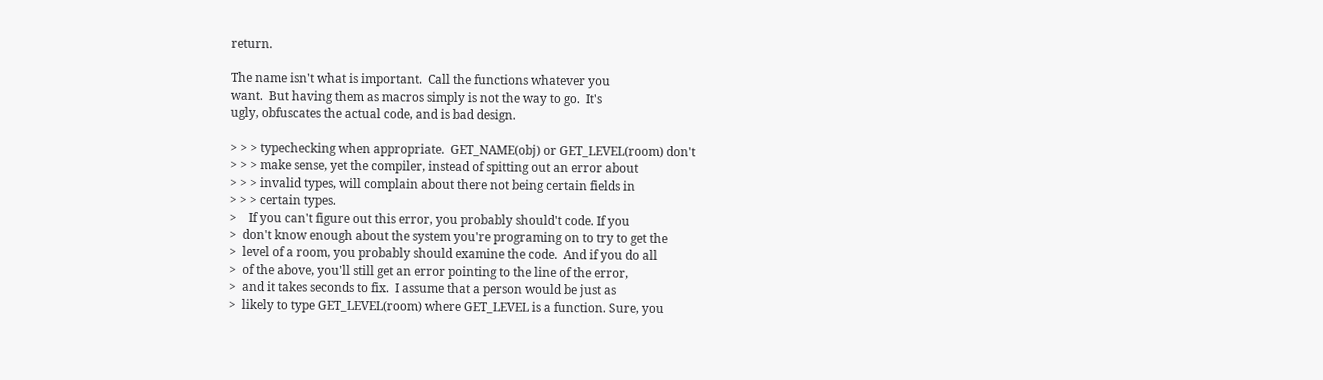return.

The name isn't what is important.  Call the functions whatever you
want.  But having them as macros simply is not the way to go.  It's
ugly, obfuscates the actual code, and is bad design.

> > > typechecking when appropriate.  GET_NAME(obj) or GET_LEVEL(room) don't
> > > make sense, yet the compiler, instead of spitting out an error about
> > > invalid types, will complain about there not being certain fields in
> > > certain types.
>    If you can't figure out this error, you probably should't code. If you
>  don't know enough about the system you're programing on to try to get the
>  level of a room, you probably should examine the code.  And if you do all
>  of the above, you'll still get an error pointing to the line of the error,
>  and it takes seconds to fix.  I assume that a person would be just as
>  likely to type GET_LEVEL(room) where GET_LEVEL is a function. Sure, you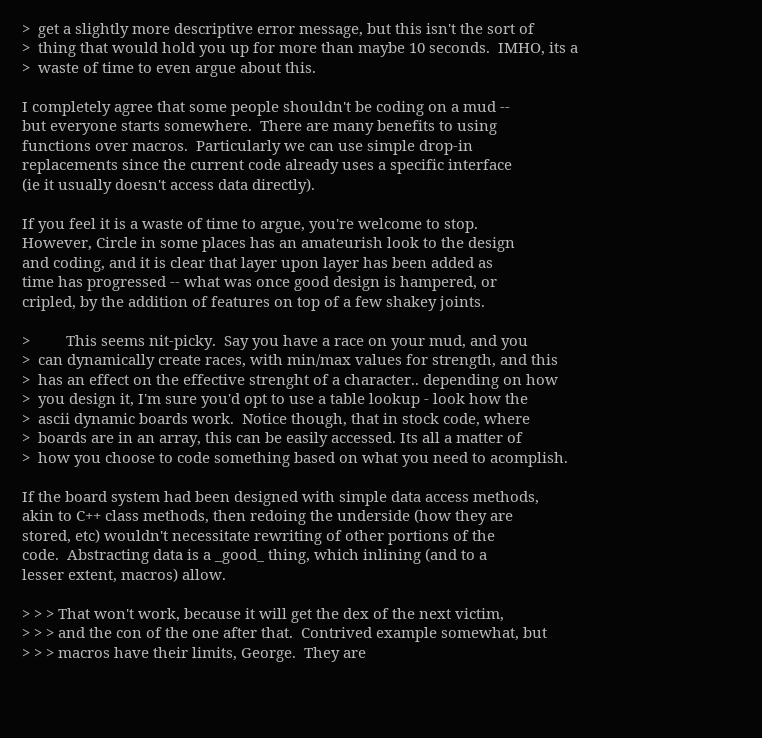>  get a slightly more descriptive error message, but this isn't the sort of
>  thing that would hold you up for more than maybe 10 seconds.  IMHO, its a
>  waste of time to even argue about this.

I completely agree that some people shouldn't be coding on a mud --
but everyone starts somewhere.  There are many benefits to using
functions over macros.  Particularly we can use simple drop-in
replacements since the current code already uses a specific interface
(ie it usually doesn't access data directly).

If you feel it is a waste of time to argue, you're welcome to stop.
However, Circle in some places has an amateurish look to the design
and coding, and it is clear that layer upon layer has been added as
time has progressed -- what was once good design is hampered, or
cripled, by the addition of features on top of a few shakey joints.

>         This seems nit-picky.  Say you have a race on your mud, and you
>  can dynamically create races, with min/max values for strength, and this
>  has an effect on the effective strenght of a character.. depending on how
>  you design it, I'm sure you'd opt to use a table lookup - look how the
>  ascii dynamic boards work.  Notice though, that in stock code, where
>  boards are in an array, this can be easily accessed. Its all a matter of
>  how you choose to code something based on what you need to acomplish.

If the board system had been designed with simple data access methods,
akin to C++ class methods, then redoing the underside (how they are
stored, etc) wouldn't necessitate rewriting of other portions of the
code.  Abstracting data is a _good_ thing, which inlining (and to a
lesser extent, macros) allow.

> > > That won't work, because it will get the dex of the next victim,
> > > and the con of the one after that.  Contrived example somewhat, but
> > > macros have their limits, George.  They are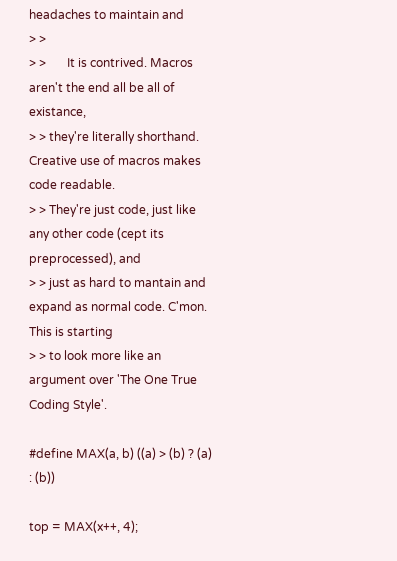headaches to maintain and
> >
> >       It is contrived. Macros aren't the end all be all of existance,
> > they're literally shorthand. Creative use of macros makes code readable.
> > They're just code, just like any other code (cept its preprocessed), and
> > just as hard to mantain and expand as normal code. C'mon. This is starting
> > to look more like an argument over 'The One True Coding Style'.

#define MAX(a, b) ((a) > (b) ? (a) : (b))

top = MAX(x++, 4);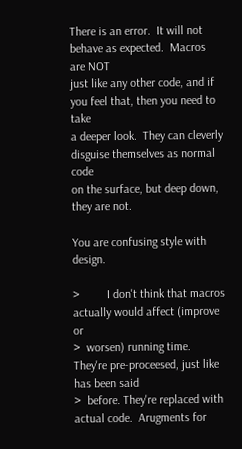There is an error.  It will not behave as expected.  Macros are NOT
just like any other code, and if you feel that, then you need to take
a deeper look.  They can cleverly disguise themselves as normal code
on the surface, but deep down, they are not.

You are confusing style with design.

>         I don't think that macros actually would affect (improve or
>  worsen) running time.  They're pre-proceesed, just like has been said
>  before. They're replaced with actual code.  Arugments for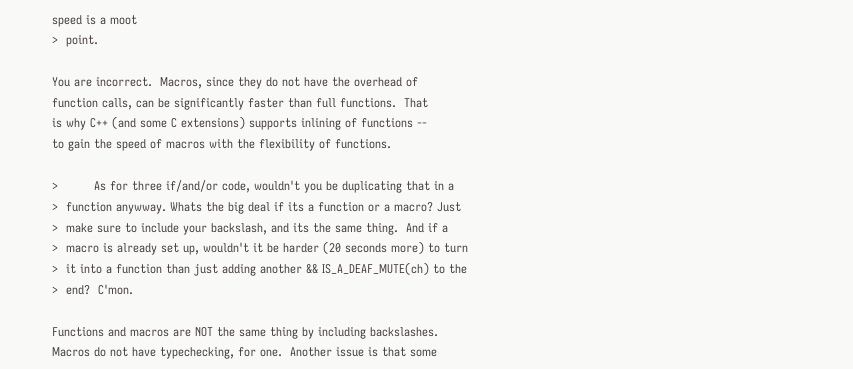speed is a moot
>  point.

You are incorrect.  Macros, since they do not have the overhead of
function calls, can be significantly faster than full functions.  That
is why C++ (and some C extensions) supports inlining of functions --
to gain the speed of macros with the flexibility of functions.

>         As for three if/and/or code, wouldn't you be duplicating that in a
>  function anywway. Whats the big deal if its a function or a macro? Just
>  make sure to include your backslash, and its the same thing.  And if a
>  macro is already set up, wouldn't it be harder (20 seconds more) to turn
>  it into a function than just adding another && IS_A_DEAF_MUTE(ch) to the
>  end?  C'mon.

Functions and macros are NOT the same thing by including backslashes.
Macros do not have typechecking, for one.  Another issue is that some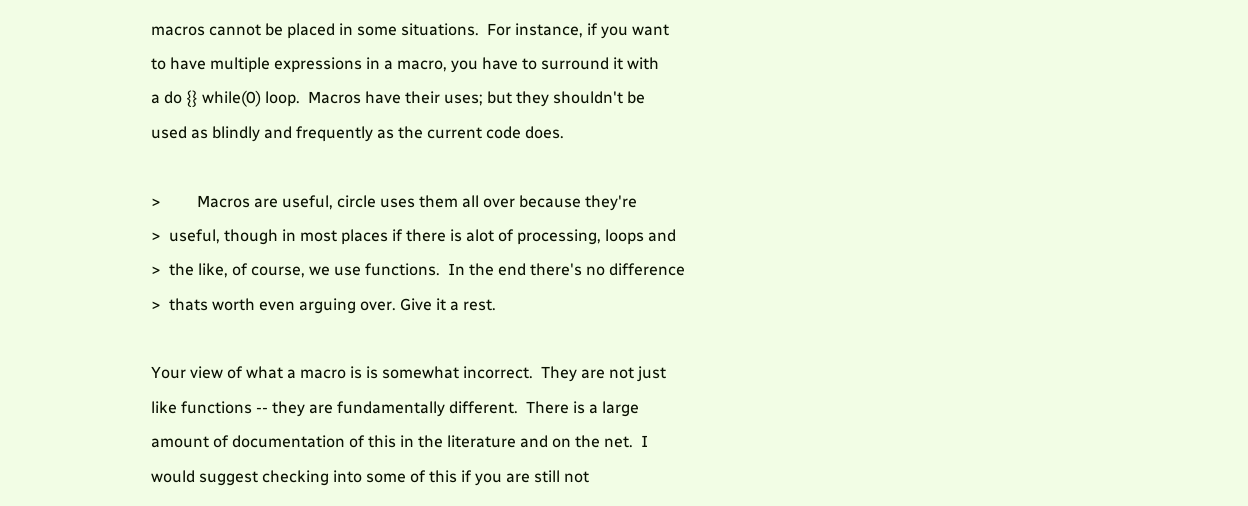macros cannot be placed in some situations.  For instance, if you want
to have multiple expressions in a macro, you have to surround it with
a do {} while(0) loop.  Macros have their uses; but they shouldn't be
used as blindly and frequently as the current code does.

>         Macros are useful, circle uses them all over because they're
>  useful, though in most places if there is alot of processing, loops and
>  the like, of course, we use functions.  In the end there's no difference
>  thats worth even arguing over. Give it a rest.

Your view of what a macro is is somewhat incorrect.  They are not just
like functions -- they are fundamentally different.  There is a large
amount of documentation of this in the literature and on the net.  I
would suggest checking into some of this if you are still not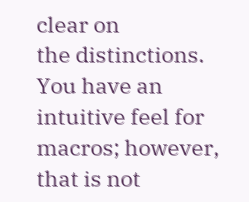clear on
the distinctions.  You have an intuitive feel for macros; however,
that is not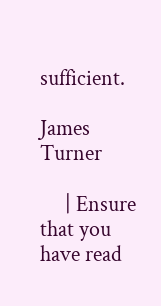sufficient.

James Turner

     | Ensure that you have read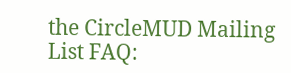the CircleMUD Mailing List FAQ: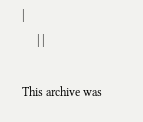|
     | |

This archive was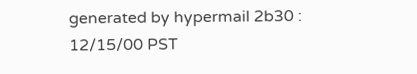generated by hypermail 2b30 : 12/15/00 PST